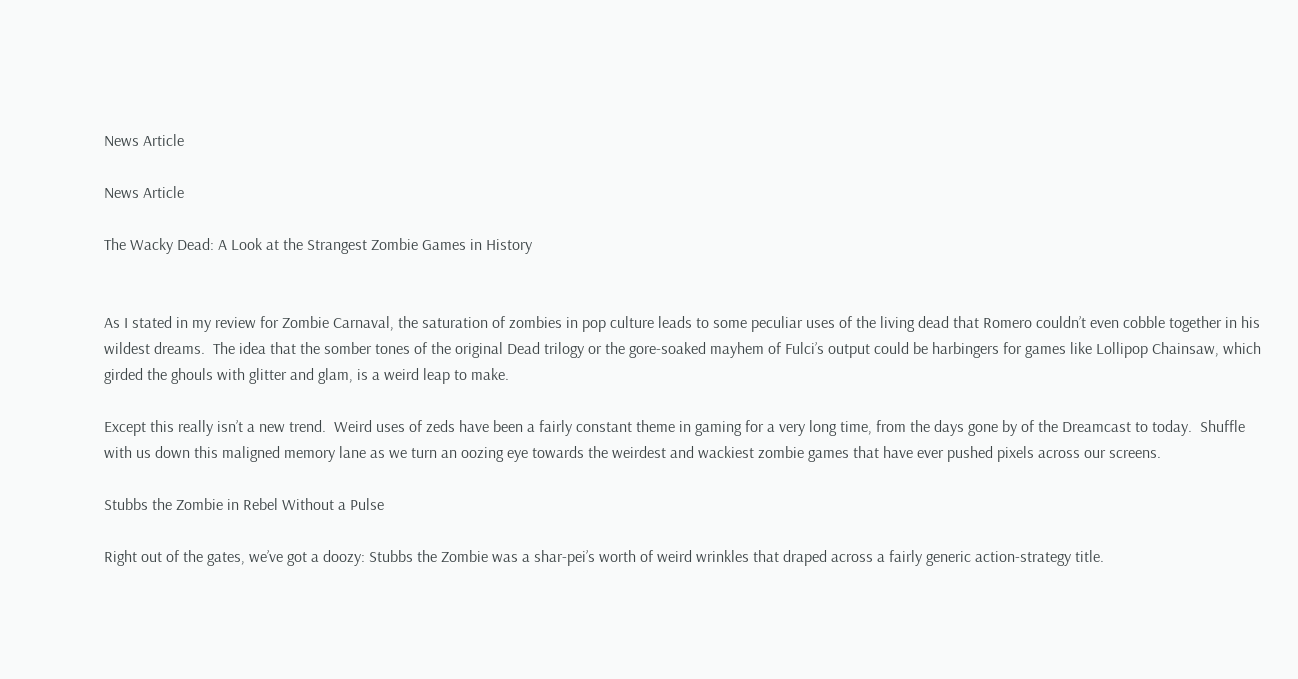News Article

News Article

The Wacky Dead: A Look at the Strangest Zombie Games in History


As I stated in my review for Zombie Carnaval, the saturation of zombies in pop culture leads to some peculiar uses of the living dead that Romero couldn’t even cobble together in his wildest dreams.  The idea that the somber tones of the original Dead trilogy or the gore-soaked mayhem of Fulci’s output could be harbingers for games like Lollipop Chainsaw, which girded the ghouls with glitter and glam, is a weird leap to make.

Except this really isn’t a new trend.  Weird uses of zeds have been a fairly constant theme in gaming for a very long time, from the days gone by of the Dreamcast to today.  Shuffle with us down this maligned memory lane as we turn an oozing eye towards the weirdest and wackiest zombie games that have ever pushed pixels across our screens.

Stubbs the Zombie in Rebel Without a Pulse

Right out of the gates, we’ve got a doozy: Stubbs the Zombie was a shar-pei’s worth of weird wrinkles that draped across a fairly generic action-strategy title.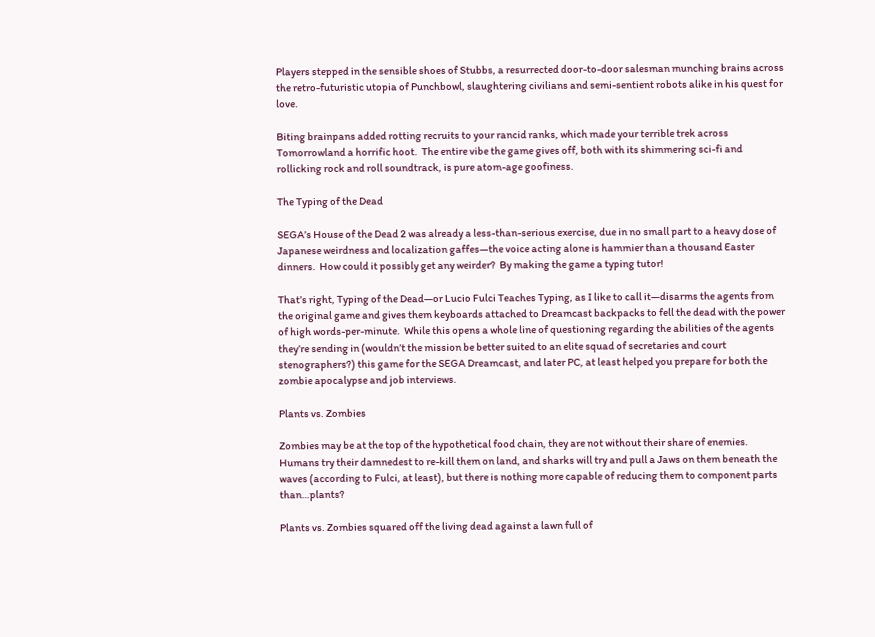Players stepped in the sensible shoes of Stubbs, a resurrected door-to-door salesman munching brains across the retro-futuristic utopia of Punchbowl, slaughtering civilians and semi-sentient robots alike in his quest for love.

Biting brainpans added rotting recruits to your rancid ranks, which made your terrible trek across Tomorrowland a horrific hoot.  The entire vibe the game gives off, both with its shimmering sci-fi and rollicking rock and roll soundtrack, is pure atom-age goofiness.

The Typing of the Dead

SEGA’s House of the Dead 2 was already a less-than-serious exercise, due in no small part to a heavy dose of Japanese weirdness and localization gaffes—the voice acting alone is hammier than a thousand Easter dinners.  How could it possibly get any weirder?  By making the game a typing tutor!

That’s right, Typing of the Dead—or Lucio Fulci Teaches Typing, as I like to call it—disarms the agents from  the original game and gives them keyboards attached to Dreamcast backpacks to fell the dead with the power of high words-per-minute.  While this opens a whole line of questioning regarding the abilities of the agents they’re sending in (wouldn’t the mission be better suited to an elite squad of secretaries and court stenographers?) this game for the SEGA Dreamcast, and later PC, at least helped you prepare for both the zombie apocalypse and job interviews.

Plants vs. Zombies

Zombies may be at the top of the hypothetical food chain, they are not without their share of enemies.  Humans try their damnedest to re-kill them on land, and sharks will try and pull a Jaws on them beneath the waves (according to Fulci, at least), but there is nothing more capable of reducing them to component parts than…plants?

Plants vs. Zombies squared off the living dead against a lawn full of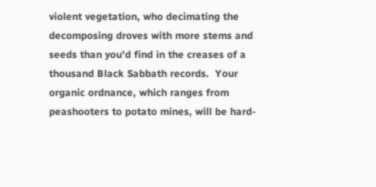violent vegetation, who decimating the decomposing droves with more stems and seeds than you’d find in the creases of a thousand Black Sabbath records.  Your organic ordnance, which ranges from peashooters to potato mines, will be hard-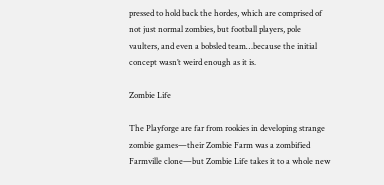pressed to hold back the hordes, which are comprised of not just normal zombies, but football players, pole vaulters, and even a bobsled team…because the initial concept wasn’t weird enough as it is.

Zombie Life

The Playforge are far from rookies in developing strange zombie games—their Zombie Farm was a zombified Farmville clone—but Zombie Life takes it to a whole new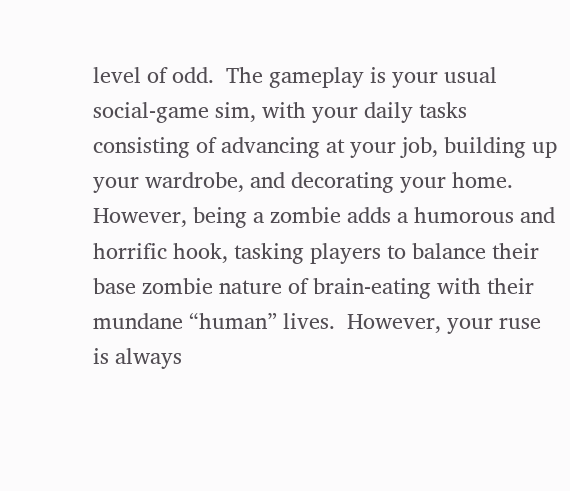level of odd.  The gameplay is your usual social-game sim, with your daily tasks consisting of advancing at your job, building up your wardrobe, and decorating your home.  However, being a zombie adds a humorous and horrific hook, tasking players to balance their base zombie nature of brain-eating with their mundane “human” lives.  However, your ruse is always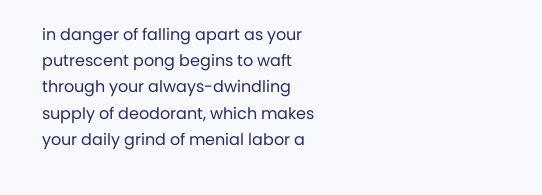in danger of falling apart as your putrescent pong begins to waft through your always-dwindling supply of deodorant, which makes your daily grind of menial labor a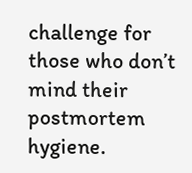challenge for those who don’t mind their postmortem hygiene.